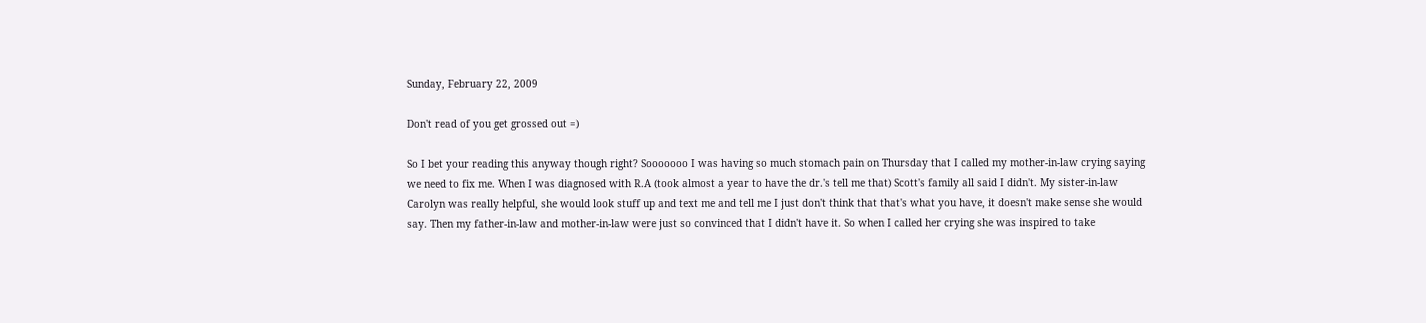Sunday, February 22, 2009

Don't read of you get grossed out =)

So I bet your reading this anyway though right? Sooooooo I was having so much stomach pain on Thursday that I called my mother-in-law crying saying we need to fix me. When I was diagnosed with R.A (took almost a year to have the dr.'s tell me that) Scott's family all said I didn't. My sister-in-law Carolyn was really helpful, she would look stuff up and text me and tell me I just don't think that that's what you have, it doesn't make sense she would say. Then my father-in-law and mother-in-law were just so convinced that I didn't have it. So when I called her crying she was inspired to take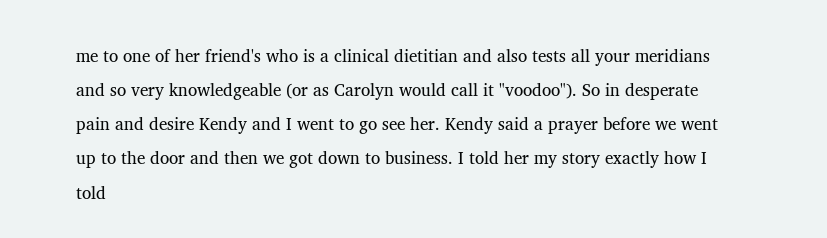me to one of her friend's who is a clinical dietitian and also tests all your meridians and so very knowledgeable (or as Carolyn would call it "voodoo"). So in desperate pain and desire Kendy and I went to go see her. Kendy said a prayer before we went up to the door and then we got down to business. I told her my story exactly how I told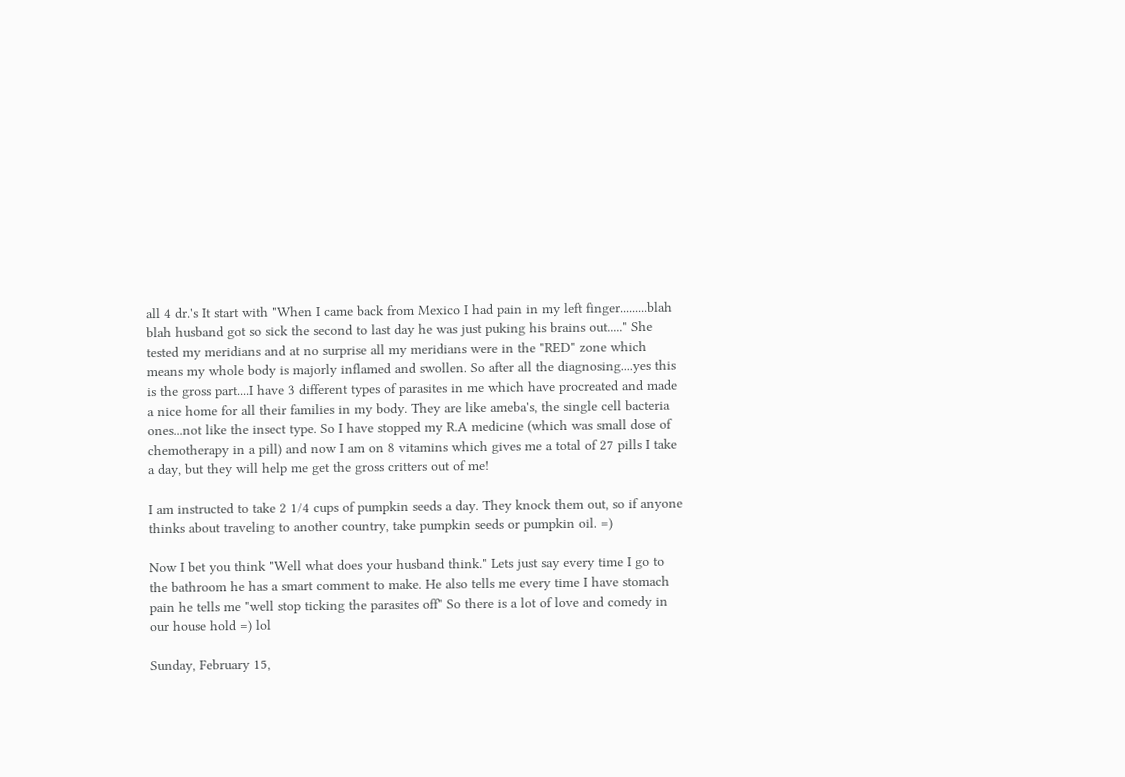all 4 dr.'s It start with "When I came back from Mexico I had pain in my left finger.........blah blah husband got so sick the second to last day he was just puking his brains out....." She tested my meridians and at no surprise all my meridians were in the "RED" zone which means my whole body is majorly inflamed and swollen. So after all the diagnosing....yes this is the gross part....I have 3 different types of parasites in me which have procreated and made a nice home for all their families in my body. They are like ameba's, the single cell bacteria ones...not like the insect type. So I have stopped my R.A medicine (which was small dose of chemotherapy in a pill) and now I am on 8 vitamins which gives me a total of 27 pills I take a day, but they will help me get the gross critters out of me!

I am instructed to take 2 1/4 cups of pumpkin seeds a day. They knock them out, so if anyone thinks about traveling to another country, take pumpkin seeds or pumpkin oil. =)

Now I bet you think "Well what does your husband think." Lets just say every time I go to the bathroom he has a smart comment to make. He also tells me every time I have stomach pain he tells me "well stop ticking the parasites off" So there is a lot of love and comedy in our house hold =) lol

Sunday, February 15,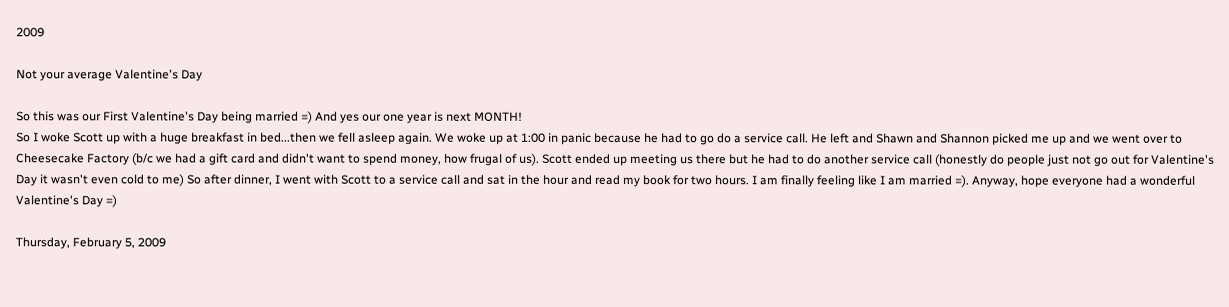2009

Not your average Valentine's Day

So this was our First Valentine's Day being married =) And yes our one year is next MONTH!
So I woke Scott up with a huge breakfast in bed...then we fell asleep again. We woke up at 1:00 in panic because he had to go do a service call. He left and Shawn and Shannon picked me up and we went over to Cheesecake Factory (b/c we had a gift card and didn't want to spend money, how frugal of us). Scott ended up meeting us there but he had to do another service call (honestly do people just not go out for Valentine's Day it wasn't even cold to me) So after dinner, I went with Scott to a service call and sat in the hour and read my book for two hours. I am finally feeling like I am married =). Anyway, hope everyone had a wonderful Valentine's Day =)

Thursday, February 5, 2009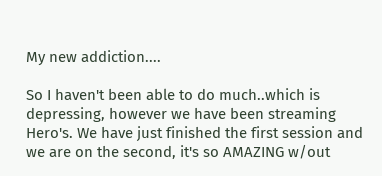My new addiction....

So I haven't been able to do much..which is depressing, however we have been streaming Hero's. We have just finished the first session and we are on the second, it's so AMAZING w/out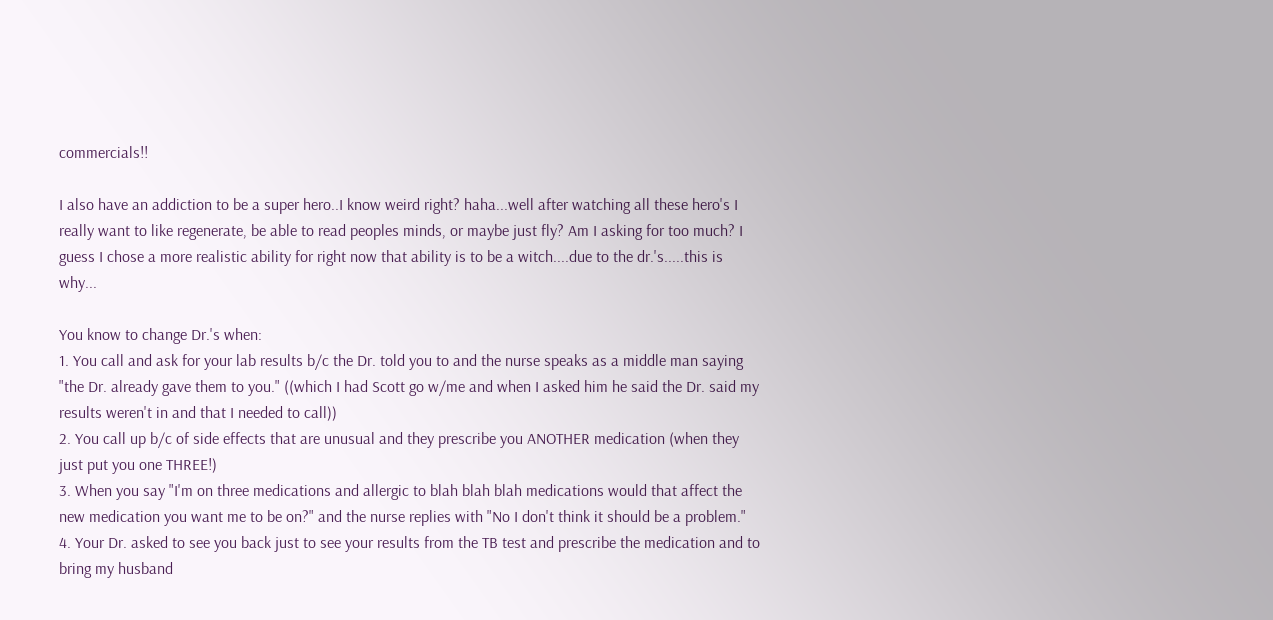commercials!!

I also have an addiction to be a super hero..I know weird right? haha...well after watching all these hero's I really want to like regenerate, be able to read peoples minds, or maybe just fly? Am I asking for too much? I guess I chose a more realistic ability for right now that ability is to be a witch....due to the dr.'s.....this is why...

You know to change Dr.'s when:
1. You call and ask for your lab results b/c the Dr. told you to and the nurse speaks as a middle man saying "the Dr. already gave them to you." ((which I had Scott go w/me and when I asked him he said the Dr. said my results weren't in and that I needed to call))
2. You call up b/c of side effects that are unusual and they prescribe you ANOTHER medication (when they just put you one THREE!)
3. When you say "I'm on three medications and allergic to blah blah blah medications would that affect the new medication you want me to be on?" and the nurse replies with "No I don't think it should be a problem."
4. Your Dr. asked to see you back just to see your results from the TB test and prescribe the medication and to bring my husband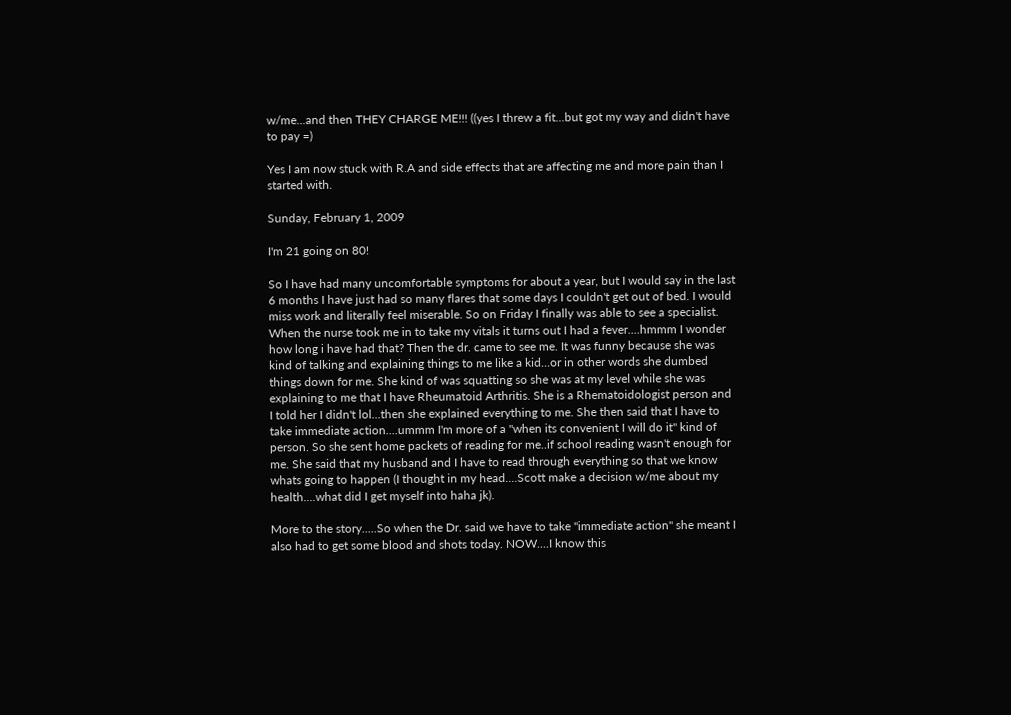w/me...and then THEY CHARGE ME!!! ((yes I threw a fit...but got my way and didn't have to pay =)

Yes I am now stuck with R.A and side effects that are affecting me and more pain than I started with.

Sunday, February 1, 2009

I'm 21 going on 80!

So I have had many uncomfortable symptoms for about a year, but I would say in the last 6 months I have just had so many flares that some days I couldn't get out of bed. I would miss work and literally feel miserable. So on Friday I finally was able to see a specialist. When the nurse took me in to take my vitals it turns out I had a fever....hmmm I wonder how long i have had that? Then the dr. came to see me. It was funny because she was kind of talking and explaining things to me like a kid...or in other words she dumbed things down for me. She kind of was squatting so she was at my level while she was explaining to me that I have Rheumatoid Arthritis. She is a Rhematoidologist person and I told her I didn't lol...then she explained everything to me. She then said that I have to take immediate action....ummm I'm more of a "when its convenient I will do it" kind of person. So she sent home packets of reading for me..if school reading wasn't enough for me. She said that my husband and I have to read through everything so that we know whats going to happen (I thought in my head....Scott make a decision w/me about my health....what did I get myself into haha jk).

More to the story.....So when the Dr. said we have to take "immediate action" she meant I also had to get some blood and shots today. NOW....I know this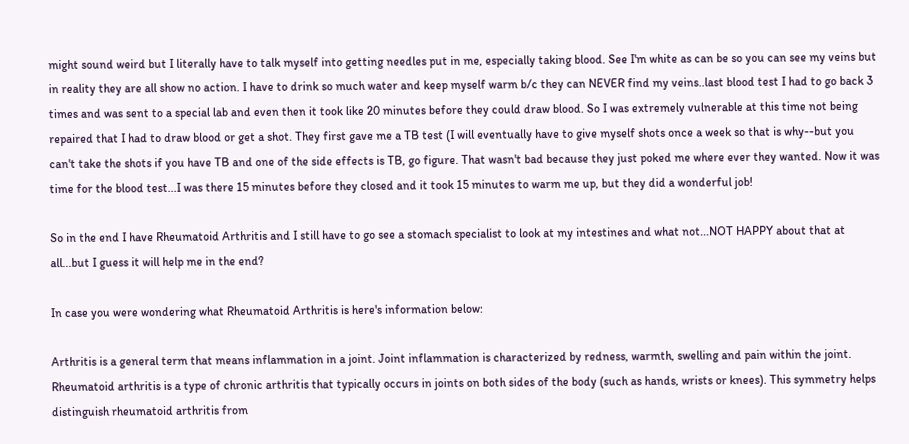might sound weird but I literally have to talk myself into getting needles put in me, especially taking blood. See I'm white as can be so you can see my veins but in reality they are all show no action. I have to drink so much water and keep myself warm b/c they can NEVER find my veins..last blood test I had to go back 3 times and was sent to a special lab and even then it took like 20 minutes before they could draw blood. So I was extremely vulnerable at this time not being repaired that I had to draw blood or get a shot. They first gave me a TB test (I will eventually have to give myself shots once a week so that is why--but you can't take the shots if you have TB and one of the side effects is TB, go figure. That wasn't bad because they just poked me where ever they wanted. Now it was time for the blood test...I was there 15 minutes before they closed and it took 15 minutes to warm me up, but they did a wonderful job!

So in the end I have Rheumatoid Arthritis and I still have to go see a stomach specialist to look at my intestines and what not...NOT HAPPY about that at all...but I guess it will help me in the end?

In case you were wondering what Rheumatoid Arthritis is here's information below:

Arthritis is a general term that means inflammation in a joint. Joint inflammation is characterized by redness, warmth, swelling and pain within the joint.
Rheumatoid arthritis is a type of chronic arthritis that typically occurs in joints on both sides of the body (such as hands, wrists or knees). This symmetry helps distinguish rheumatoid arthritis from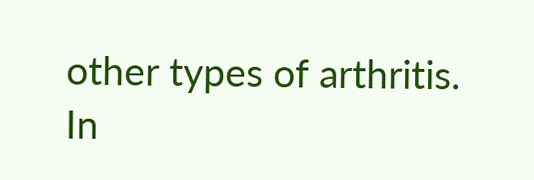other types of arthritis.
In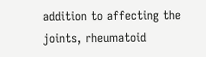addition to affecting the joints, rheumatoid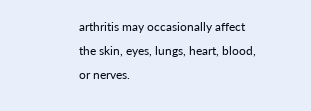arthritis may occasionally affect the skin, eyes, lungs, heart, blood, or nerves.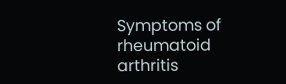Symptoms of rheumatoid arthritis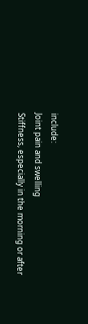include:
Joint pain and swelling
Stiffness, especially in the morning or after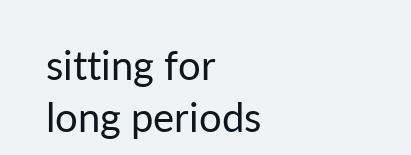sitting for long periods